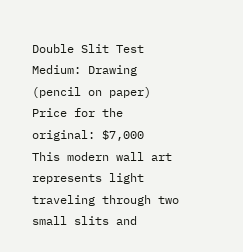Double Slit Test
Medium: Drawing (pencil on paper)
Price for the original: $7,000
This modern wall art represents light traveling through two small slits and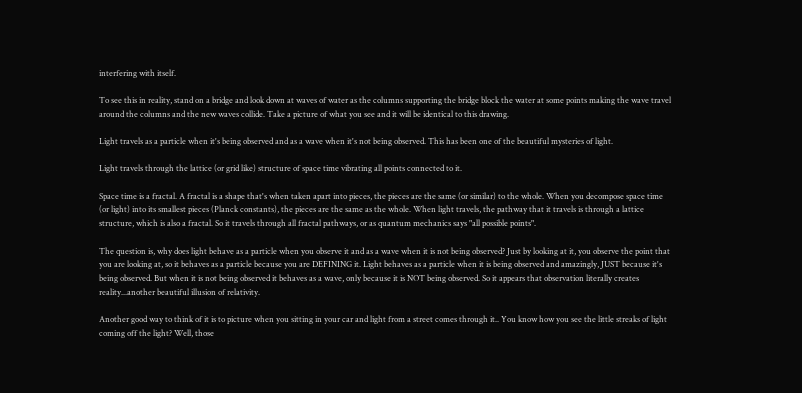interfering with itself.

To see this in reality, stand on a bridge and look down at waves of water as the columns supporting the bridge block the water at some points making the wave travel around the columns and the new waves collide. Take a picture of what you see and it will be identical to this drawing.

Light travels as a particle when it's being observed and as a wave when it's not being observed. This has been one of the beautiful mysteries of light.

Light travels through the lattice (or grid like) structure of space time vibrating all points connected to it.

Space time is a fractal. A fractal is a shape that's when taken apart into pieces, the pieces are the same (or similar) to the whole. When you decompose space time (or light) into its smallest pieces (Planck constants), the pieces are the same as the whole. When light travels, the pathway that it travels is through a lattice structure, which is also a fractal. So it travels through all fractal pathways, or as quantum mechanics says "all possible points".

The question is, why does light behave as a particle when you observe it and as a wave when it is not being observed? Just by looking at it, you observe the point that you are looking at, so it behaves as a particle because you are DEFINING it. Light behaves as a particle when it is being observed and amazingly, JUST because it's being observed. But when it is not being observed it behaves as a wave, only because it is NOT being observed. So it appears that observation literally creates reality...another beautiful illusion of relativity.

Another good way to think of it is to picture when you sitting in your car and light from a street comes through it.. You know how you see the little streaks of light coming off the light? Well, those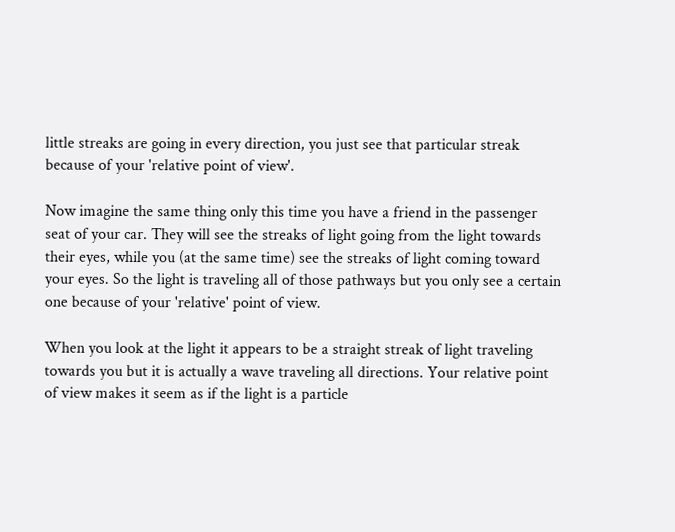little streaks are going in every direction, you just see that particular streak because of your 'relative point of view'.

Now imagine the same thing only this time you have a friend in the passenger seat of your car. They will see the streaks of light going from the light towards their eyes, while you (at the same time) see the streaks of light coming toward your eyes. So the light is traveling all of those pathways but you only see a certain one because of your 'relative' point of view.

When you look at the light it appears to be a straight streak of light traveling towards you but it is actually a wave traveling all directions. Your relative point of view makes it seem as if the light is a particle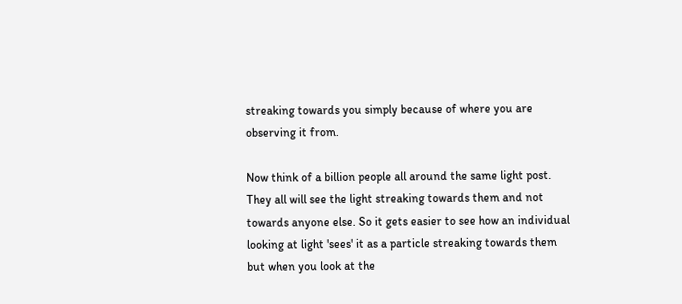streaking towards you simply because of where you are observing it from.

Now think of a billion people all around the same light post. They all will see the light streaking towards them and not towards anyone else. So it gets easier to see how an individual looking at light 'sees' it as a particle streaking towards them but when you look at the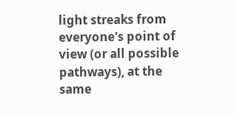light streaks from everyone's point of view (or all possible pathways), at the same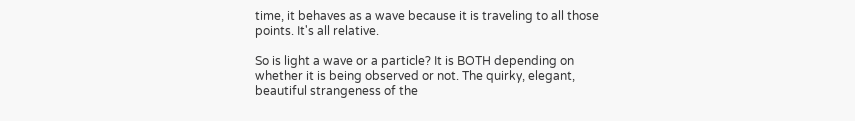time, it behaves as a wave because it is traveling to all those points. It's all relative.

So is light a wave or a particle? It is BOTH depending on whether it is being observed or not. The quirky, elegant, beautiful strangeness of the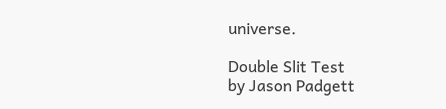universe.

Double Slit Test
by Jason Padgett